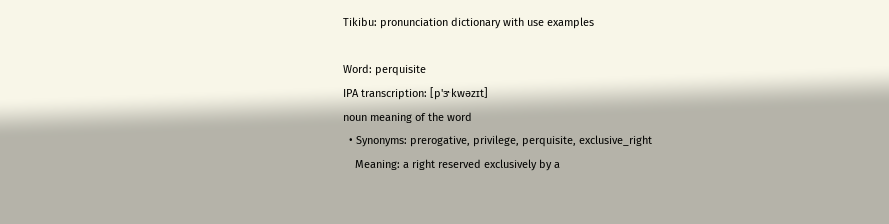Tikibu: pronunciation dictionary with use examples

Word: perquisite
IPA transcription: [p'ɝkwəzɪt]
noun meaning of the word
  • Synonyms: prerogative, privilege, perquisite, exclusive_right
    Meaning: a right reserved exclusively by a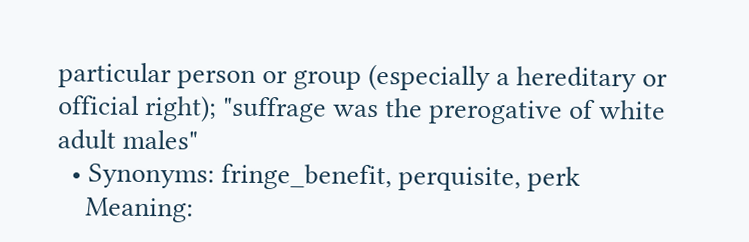particular person or group (especially a hereditary or official right); "suffrage was the prerogative of white adult males"
  • Synonyms: fringe_benefit, perquisite, perk
    Meaning: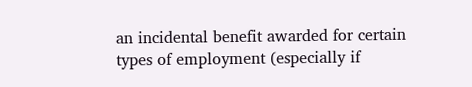an incidental benefit awarded for certain types of employment (especially if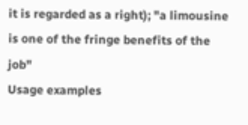it is regarded as a right); "a limousine is one of the fringe benefits of the job"
Usage examples